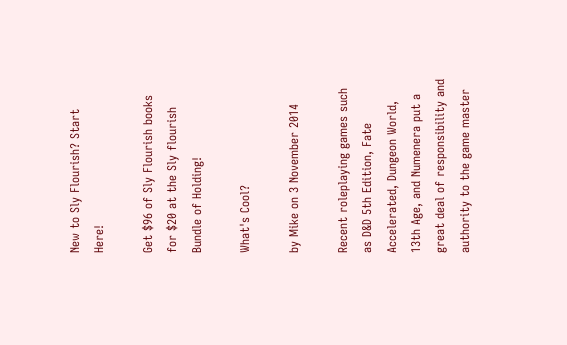New to Sly Flourish? Start Here!

Get $96 of Sly Flourish books for $20 at the Sly flourish Bundle of Holding!

What's Cool?

by Mike on 3 November 2014

Recent roleplaying games such as D&D 5th Edition, Fate Accelerated, Dungeon World, 13th Age, and Numenera put a great deal of responsibility and authority to the game master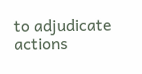to adjudicate actions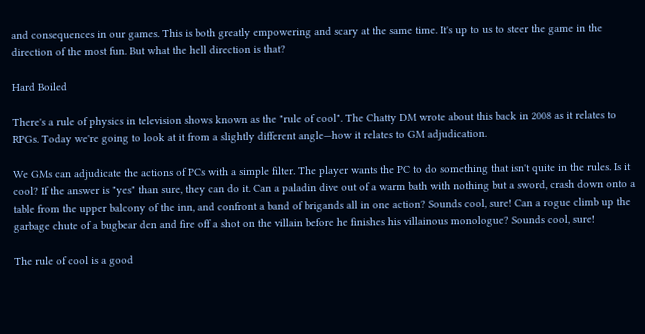and consequences in our games. This is both greatly empowering and scary at the same time. It's up to us to steer the game in the direction of the most fun. But what the hell direction is that?

Hard Boiled

There's a rule of physics in television shows known as the "rule of cool". The Chatty DM wrote about this back in 2008 as it relates to RPGs. Today we're going to look at it from a slightly different angle—how it relates to GM adjudication.

We GMs can adjudicate the actions of PCs with a simple filter. The player wants the PC to do something that isn't quite in the rules. Is it cool? If the answer is "yes" than sure, they can do it. Can a paladin dive out of a warm bath with nothing but a sword, crash down onto a table from the upper balcony of the inn, and confront a band of brigands all in one action? Sounds cool, sure! Can a rogue climb up the garbage chute of a bugbear den and fire off a shot on the villain before he finishes his villainous monologue? Sounds cool, sure!

The rule of cool is a good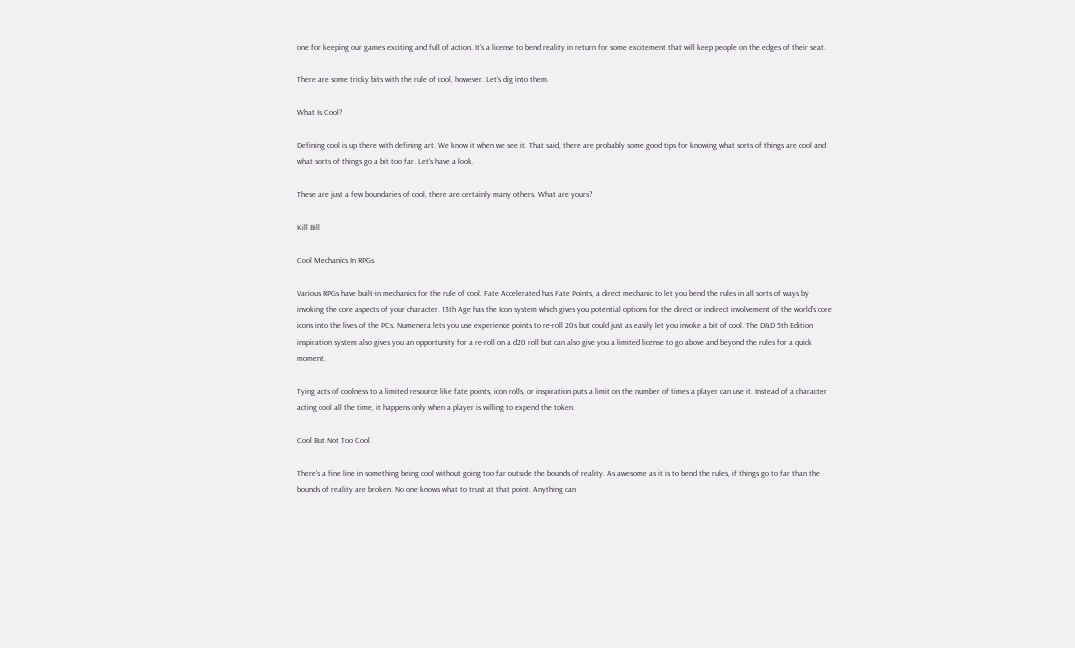one for keeping our games exciting and full of action. It's a license to bend reality in return for some excitement that will keep people on the edges of their seat.

There are some tricky bits with the rule of cool, however. Let's dig into them.

What Is Cool?

Defining cool is up there with defining art. We know it when we see it. That said, there are probably some good tips for knowing what sorts of things are cool and what sorts of things go a bit too far. Let's have a look.

These are just a few boundaries of cool, there are certainly many others. What are yours?

Kill Bill

Cool Mechanics In RPGs

Various RPGs have built-in mechanics for the rule of cool. Fate Accelerated has Fate Points, a direct mechanic to let you bend the rules in all sorts of ways by invoking the core aspects of your character. 13th Age has the Icon system which gives you potential options for the direct or indirect involvement of the world's core icons into the lives of the PCs. Numenera lets you use experience points to re-roll 20s but could just as easily let you invoke a bit of cool. The D&D 5th Edition inspiration system also gives you an opportunity for a re-roll on a d20 roll but can also give you a limited license to go above and beyond the rules for a quick moment.

Tying acts of coolness to a limited resource like fate points, icon rolls, or inspiration puts a limit on the number of times a player can use it. Instead of a character acting cool all the time, it happens only when a player is willing to expend the token.

Cool But Not Too Cool

There's a fine line in something being cool without going too far outside the bounds of reality. As awesome as it is to bend the rules, if things go to far than the bounds of reality are broken. No one knows what to trust at that point. Anything can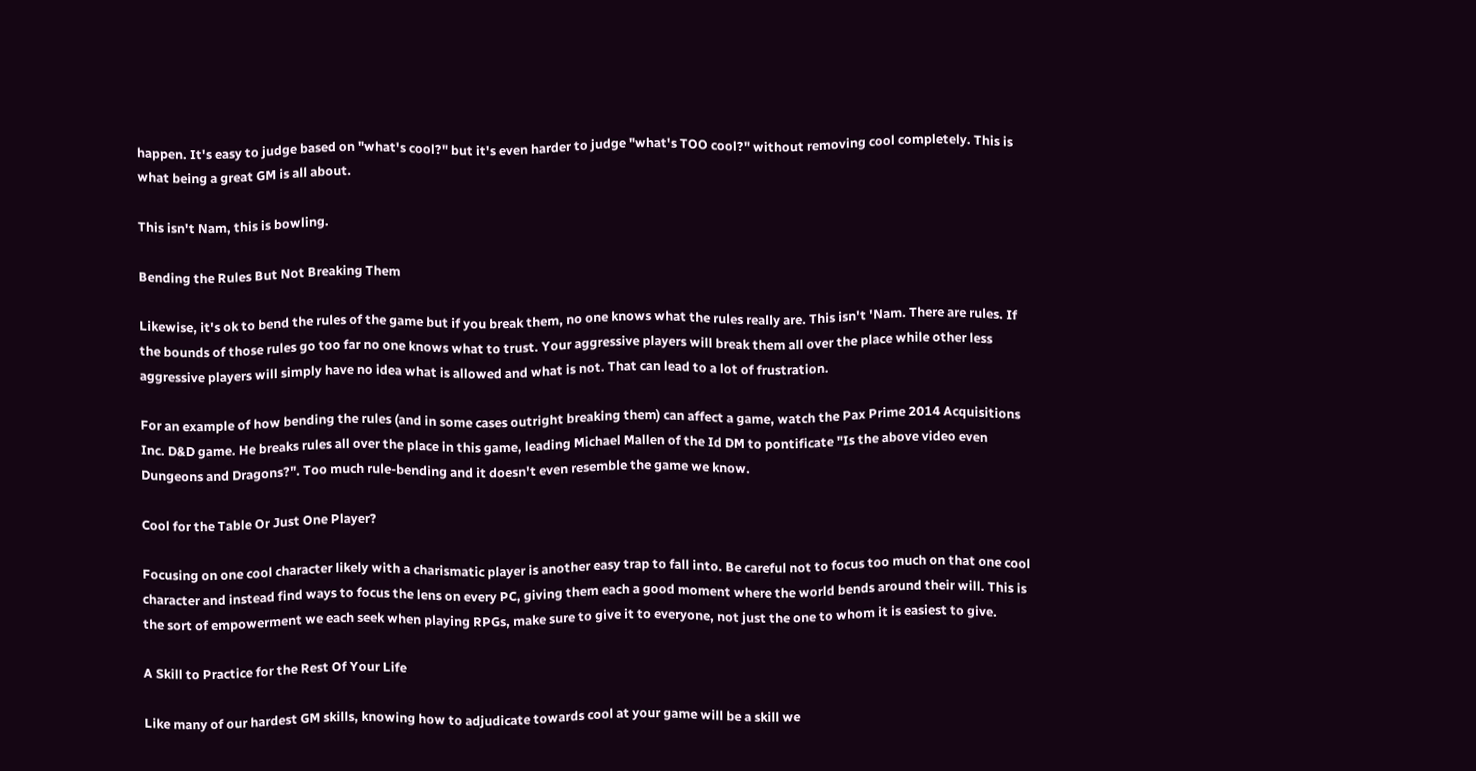happen. It's easy to judge based on "what's cool?" but it's even harder to judge "what's TOO cool?" without removing cool completely. This is what being a great GM is all about.

This isn't Nam, this is bowling.

Bending the Rules But Not Breaking Them

Likewise, it's ok to bend the rules of the game but if you break them, no one knows what the rules really are. This isn't 'Nam. There are rules. If the bounds of those rules go too far no one knows what to trust. Your aggressive players will break them all over the place while other less aggressive players will simply have no idea what is allowed and what is not. That can lead to a lot of frustration.

For an example of how bending the rules (and in some cases outright breaking them) can affect a game, watch the Pax Prime 2014 Acquisitions Inc. D&D game. He breaks rules all over the place in this game, leading Michael Mallen of the Id DM to pontificate "Is the above video even Dungeons and Dragons?". Too much rule-bending and it doesn't even resemble the game we know.

Cool for the Table Or Just One Player?

Focusing on one cool character likely with a charismatic player is another easy trap to fall into. Be careful not to focus too much on that one cool character and instead find ways to focus the lens on every PC, giving them each a good moment where the world bends around their will. This is the sort of empowerment we each seek when playing RPGs, make sure to give it to everyone, not just the one to whom it is easiest to give.

A Skill to Practice for the Rest Of Your Life

Like many of our hardest GM skills, knowing how to adjudicate towards cool at your game will be a skill we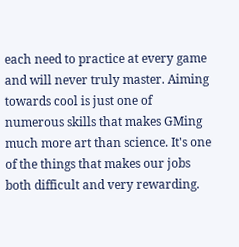each need to practice at every game and will never truly master. Aiming towards cool is just one of numerous skills that makes GMing much more art than science. It's one of the things that makes our jobs both difficult and very rewarding.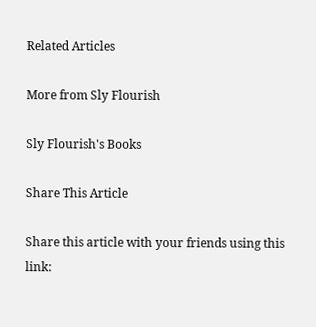Related Articles

More from Sly Flourish

Sly Flourish's Books

Share This Article

Share this article with your friends using this link: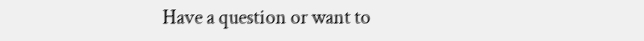Have a question or want to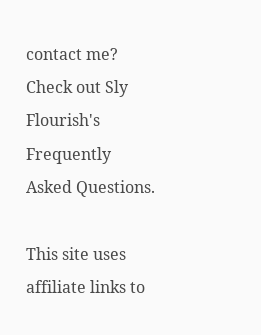contact me? Check out Sly Flourish's Frequently Asked Questions.

This site uses affiliate links to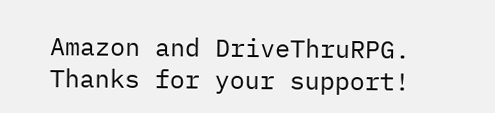Amazon and DriveThruRPG. Thanks for your support!